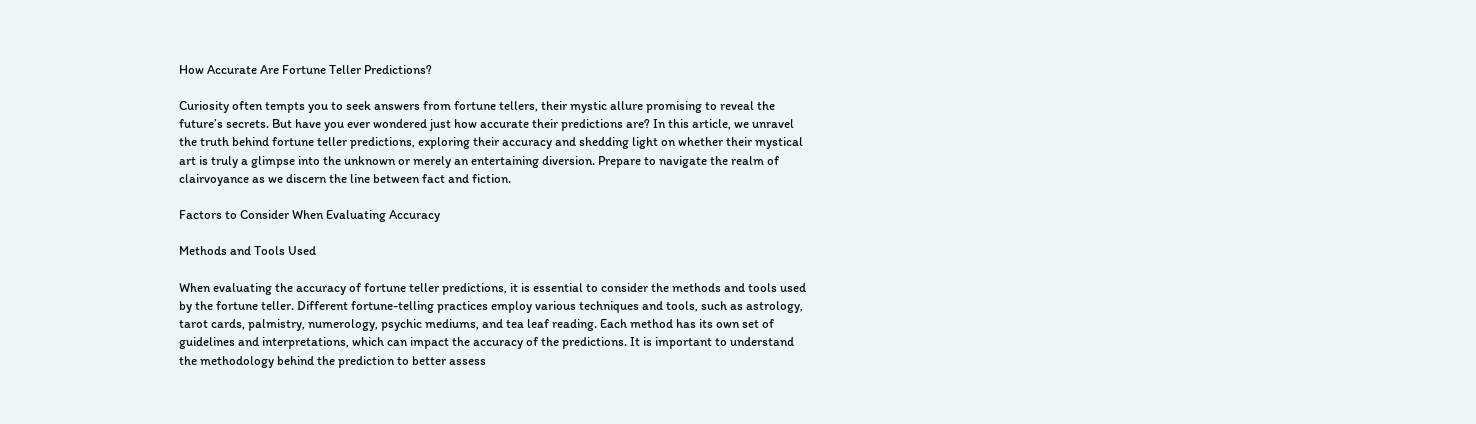How Accurate Are Fortune Teller Predictions?

Curiosity often tempts you to seek answers from fortune tellers, their mystic allure promising to reveal the future’s secrets. But have you ever wondered just how accurate their predictions are? In this article, we unravel the truth behind fortune teller predictions, exploring their accuracy and shedding light on whether their mystical art is truly a glimpse into the unknown or merely an entertaining diversion. Prepare to navigate the realm of clairvoyance as we discern the line between fact and fiction.

Factors to Consider When Evaluating Accuracy

Methods and Tools Used

When evaluating the accuracy of fortune teller predictions, it is essential to consider the methods and tools used by the fortune teller. Different fortune-telling practices employ various techniques and tools, such as astrology, tarot cards, palmistry, numerology, psychic mediums, and tea leaf reading. Each method has its own set of guidelines and interpretations, which can impact the accuracy of the predictions. It is important to understand the methodology behind the prediction to better assess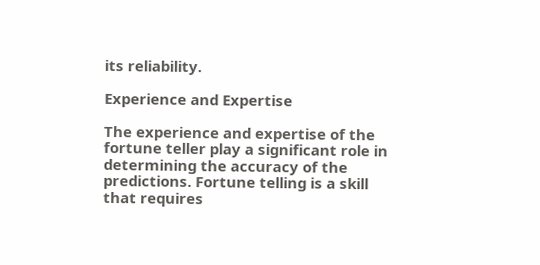its reliability.

Experience and Expertise

The experience and expertise of the fortune teller play a significant role in determining the accuracy of the predictions. Fortune telling is a skill that requires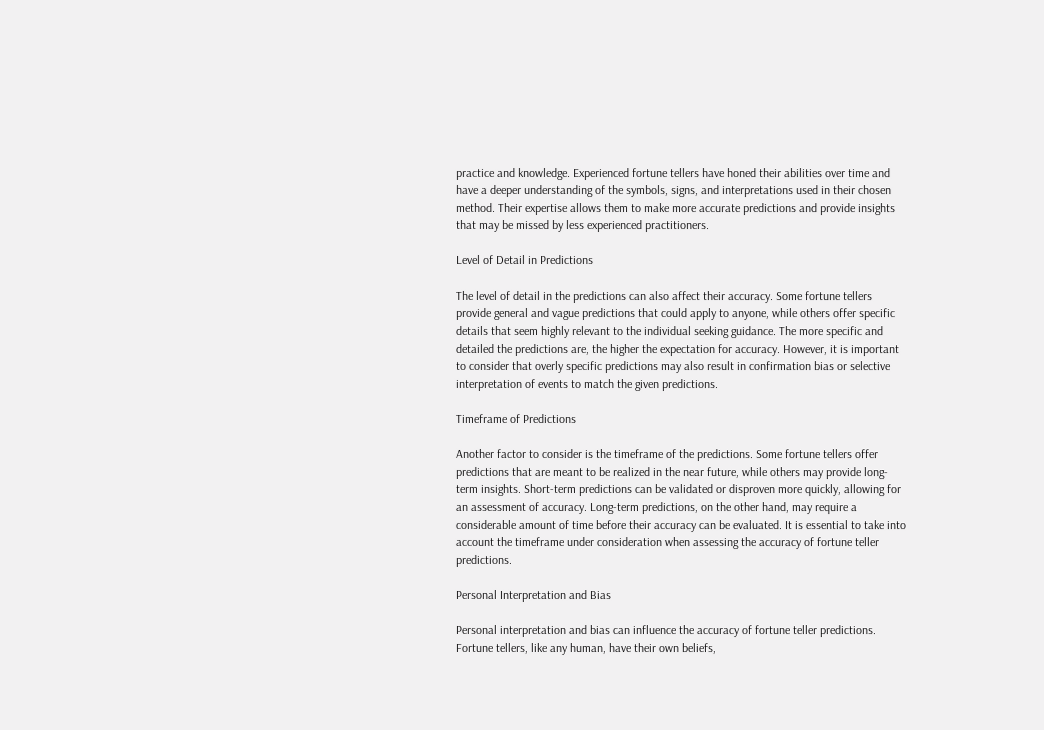practice and knowledge. Experienced fortune tellers have honed their abilities over time and have a deeper understanding of the symbols, signs, and interpretations used in their chosen method. Their expertise allows them to make more accurate predictions and provide insights that may be missed by less experienced practitioners.

Level of Detail in Predictions

The level of detail in the predictions can also affect their accuracy. Some fortune tellers provide general and vague predictions that could apply to anyone, while others offer specific details that seem highly relevant to the individual seeking guidance. The more specific and detailed the predictions are, the higher the expectation for accuracy. However, it is important to consider that overly specific predictions may also result in confirmation bias or selective interpretation of events to match the given predictions.

Timeframe of Predictions

Another factor to consider is the timeframe of the predictions. Some fortune tellers offer predictions that are meant to be realized in the near future, while others may provide long-term insights. Short-term predictions can be validated or disproven more quickly, allowing for an assessment of accuracy. Long-term predictions, on the other hand, may require a considerable amount of time before their accuracy can be evaluated. It is essential to take into account the timeframe under consideration when assessing the accuracy of fortune teller predictions.

Personal Interpretation and Bias

Personal interpretation and bias can influence the accuracy of fortune teller predictions. Fortune tellers, like any human, have their own beliefs,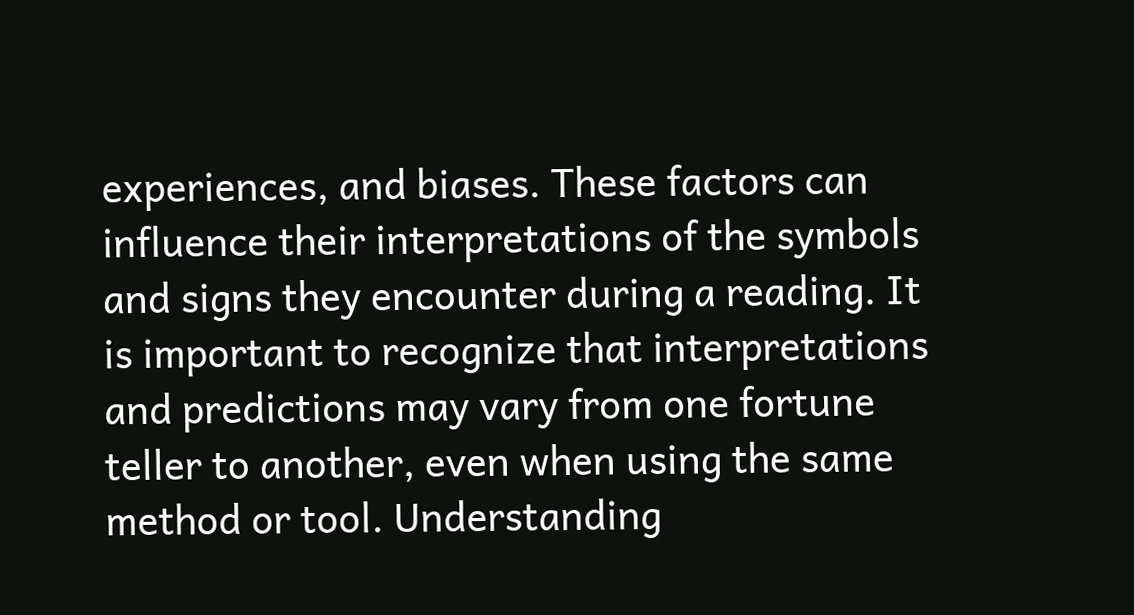experiences, and biases. These factors can influence their interpretations of the symbols and signs they encounter during a reading. It is important to recognize that interpretations and predictions may vary from one fortune teller to another, even when using the same method or tool. Understanding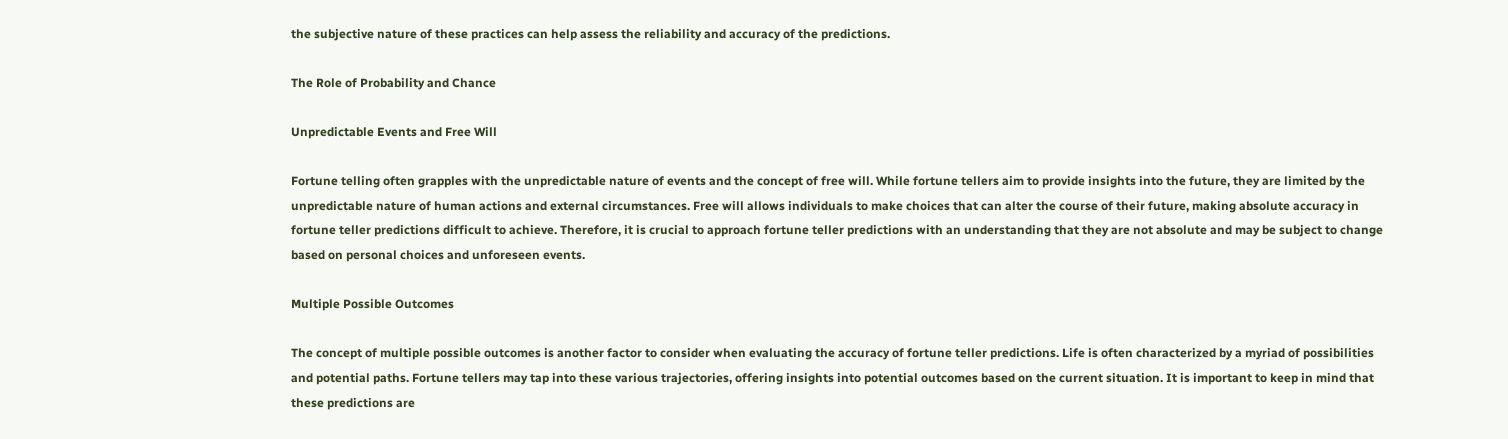the subjective nature of these practices can help assess the reliability and accuracy of the predictions.

The Role of Probability and Chance

Unpredictable Events and Free Will

Fortune telling often grapples with the unpredictable nature of events and the concept of free will. While fortune tellers aim to provide insights into the future, they are limited by the unpredictable nature of human actions and external circumstances. Free will allows individuals to make choices that can alter the course of their future, making absolute accuracy in fortune teller predictions difficult to achieve. Therefore, it is crucial to approach fortune teller predictions with an understanding that they are not absolute and may be subject to change based on personal choices and unforeseen events.

Multiple Possible Outcomes

The concept of multiple possible outcomes is another factor to consider when evaluating the accuracy of fortune teller predictions. Life is often characterized by a myriad of possibilities and potential paths. Fortune tellers may tap into these various trajectories, offering insights into potential outcomes based on the current situation. It is important to keep in mind that these predictions are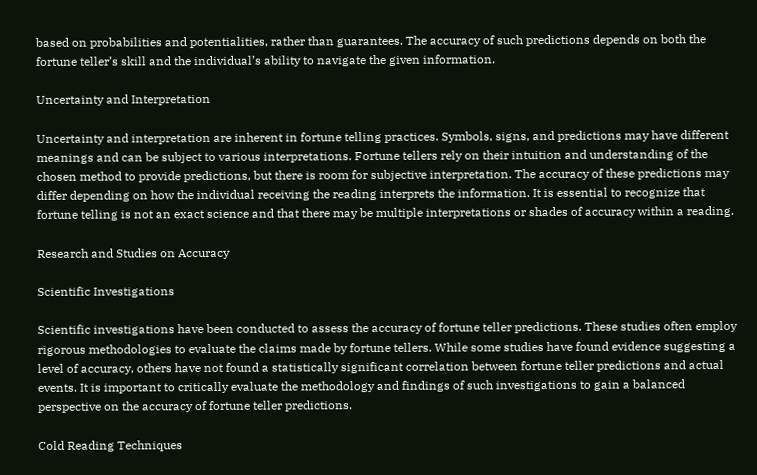based on probabilities and potentialities, rather than guarantees. The accuracy of such predictions depends on both the fortune teller’s skill and the individual’s ability to navigate the given information.

Uncertainty and Interpretation

Uncertainty and interpretation are inherent in fortune telling practices. Symbols, signs, and predictions may have different meanings and can be subject to various interpretations. Fortune tellers rely on their intuition and understanding of the chosen method to provide predictions, but there is room for subjective interpretation. The accuracy of these predictions may differ depending on how the individual receiving the reading interprets the information. It is essential to recognize that fortune telling is not an exact science and that there may be multiple interpretations or shades of accuracy within a reading.

Research and Studies on Accuracy

Scientific Investigations

Scientific investigations have been conducted to assess the accuracy of fortune teller predictions. These studies often employ rigorous methodologies to evaluate the claims made by fortune tellers. While some studies have found evidence suggesting a level of accuracy, others have not found a statistically significant correlation between fortune teller predictions and actual events. It is important to critically evaluate the methodology and findings of such investigations to gain a balanced perspective on the accuracy of fortune teller predictions.

Cold Reading Techniques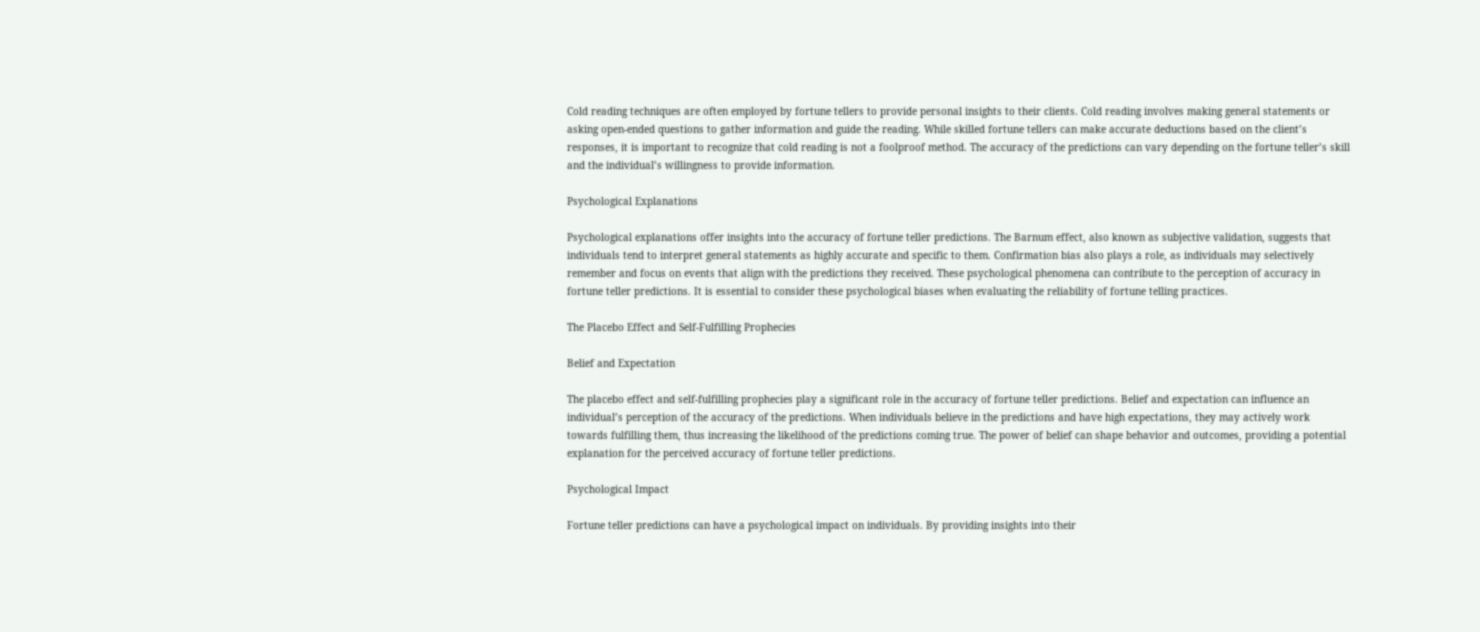Cold reading techniques are often employed by fortune tellers to provide personal insights to their clients. Cold reading involves making general statements or asking open-ended questions to gather information and guide the reading. While skilled fortune tellers can make accurate deductions based on the client’s responses, it is important to recognize that cold reading is not a foolproof method. The accuracy of the predictions can vary depending on the fortune teller’s skill and the individual’s willingness to provide information.

Psychological Explanations

Psychological explanations offer insights into the accuracy of fortune teller predictions. The Barnum effect, also known as subjective validation, suggests that individuals tend to interpret general statements as highly accurate and specific to them. Confirmation bias also plays a role, as individuals may selectively remember and focus on events that align with the predictions they received. These psychological phenomena can contribute to the perception of accuracy in fortune teller predictions. It is essential to consider these psychological biases when evaluating the reliability of fortune telling practices.

The Placebo Effect and Self-Fulfilling Prophecies

Belief and Expectation

The placebo effect and self-fulfilling prophecies play a significant role in the accuracy of fortune teller predictions. Belief and expectation can influence an individual’s perception of the accuracy of the predictions. When individuals believe in the predictions and have high expectations, they may actively work towards fulfilling them, thus increasing the likelihood of the predictions coming true. The power of belief can shape behavior and outcomes, providing a potential explanation for the perceived accuracy of fortune teller predictions.

Psychological Impact

Fortune teller predictions can have a psychological impact on individuals. By providing insights into their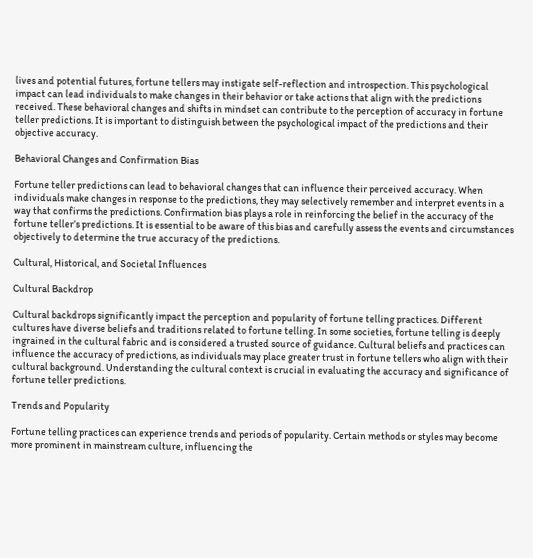lives and potential futures, fortune tellers may instigate self-reflection and introspection. This psychological impact can lead individuals to make changes in their behavior or take actions that align with the predictions received. These behavioral changes and shifts in mindset can contribute to the perception of accuracy in fortune teller predictions. It is important to distinguish between the psychological impact of the predictions and their objective accuracy.

Behavioral Changes and Confirmation Bias

Fortune teller predictions can lead to behavioral changes that can influence their perceived accuracy. When individuals make changes in response to the predictions, they may selectively remember and interpret events in a way that confirms the predictions. Confirmation bias plays a role in reinforcing the belief in the accuracy of the fortune teller’s predictions. It is essential to be aware of this bias and carefully assess the events and circumstances objectively to determine the true accuracy of the predictions.

Cultural, Historical, and Societal Influences

Cultural Backdrop

Cultural backdrops significantly impact the perception and popularity of fortune telling practices. Different cultures have diverse beliefs and traditions related to fortune telling. In some societies, fortune telling is deeply ingrained in the cultural fabric and is considered a trusted source of guidance. Cultural beliefs and practices can influence the accuracy of predictions, as individuals may place greater trust in fortune tellers who align with their cultural background. Understanding the cultural context is crucial in evaluating the accuracy and significance of fortune teller predictions.

Trends and Popularity

Fortune telling practices can experience trends and periods of popularity. Certain methods or styles may become more prominent in mainstream culture, influencing the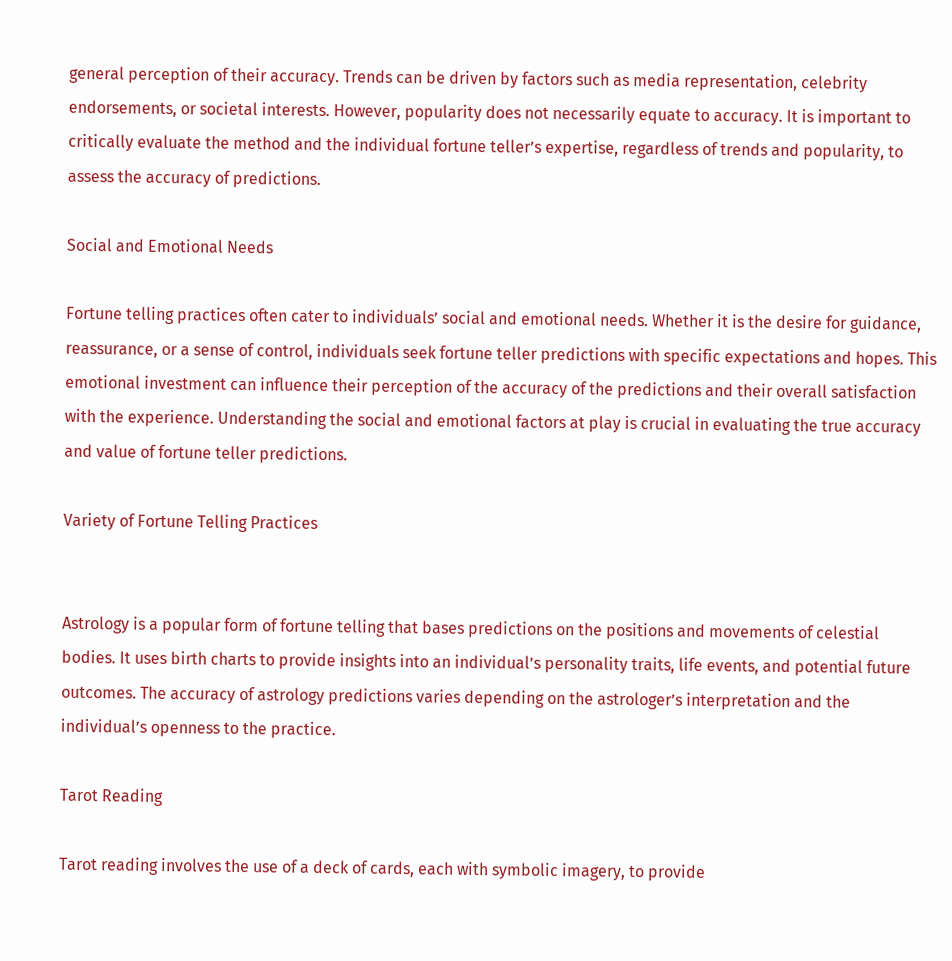general perception of their accuracy. Trends can be driven by factors such as media representation, celebrity endorsements, or societal interests. However, popularity does not necessarily equate to accuracy. It is important to critically evaluate the method and the individual fortune teller’s expertise, regardless of trends and popularity, to assess the accuracy of predictions.

Social and Emotional Needs

Fortune telling practices often cater to individuals’ social and emotional needs. Whether it is the desire for guidance, reassurance, or a sense of control, individuals seek fortune teller predictions with specific expectations and hopes. This emotional investment can influence their perception of the accuracy of the predictions and their overall satisfaction with the experience. Understanding the social and emotional factors at play is crucial in evaluating the true accuracy and value of fortune teller predictions.

Variety of Fortune Telling Practices


Astrology is a popular form of fortune telling that bases predictions on the positions and movements of celestial bodies. It uses birth charts to provide insights into an individual’s personality traits, life events, and potential future outcomes. The accuracy of astrology predictions varies depending on the astrologer’s interpretation and the individual’s openness to the practice.

Tarot Reading

Tarot reading involves the use of a deck of cards, each with symbolic imagery, to provide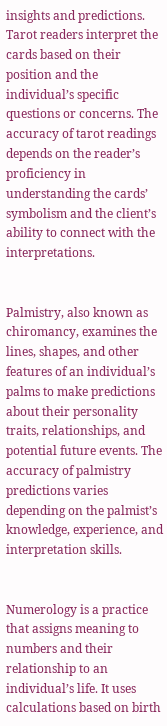insights and predictions. Tarot readers interpret the cards based on their position and the individual’s specific questions or concerns. The accuracy of tarot readings depends on the reader’s proficiency in understanding the cards’ symbolism and the client’s ability to connect with the interpretations.


Palmistry, also known as chiromancy, examines the lines, shapes, and other features of an individual’s palms to make predictions about their personality traits, relationships, and potential future events. The accuracy of palmistry predictions varies depending on the palmist’s knowledge, experience, and interpretation skills.


Numerology is a practice that assigns meaning to numbers and their relationship to an individual’s life. It uses calculations based on birth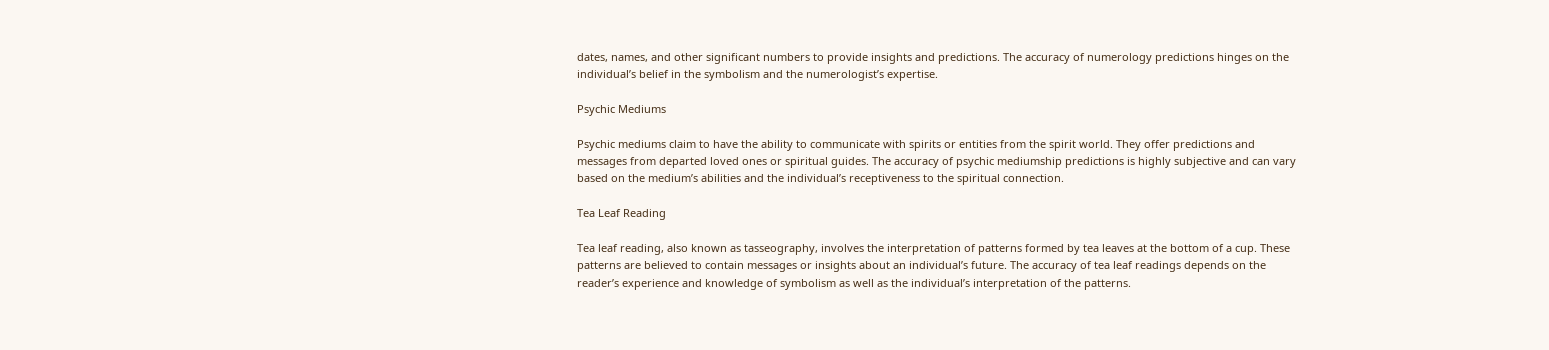dates, names, and other significant numbers to provide insights and predictions. The accuracy of numerology predictions hinges on the individual’s belief in the symbolism and the numerologist’s expertise.

Psychic Mediums

Psychic mediums claim to have the ability to communicate with spirits or entities from the spirit world. They offer predictions and messages from departed loved ones or spiritual guides. The accuracy of psychic mediumship predictions is highly subjective and can vary based on the medium’s abilities and the individual’s receptiveness to the spiritual connection.

Tea Leaf Reading

Tea leaf reading, also known as tasseography, involves the interpretation of patterns formed by tea leaves at the bottom of a cup. These patterns are believed to contain messages or insights about an individual’s future. The accuracy of tea leaf readings depends on the reader’s experience and knowledge of symbolism as well as the individual’s interpretation of the patterns.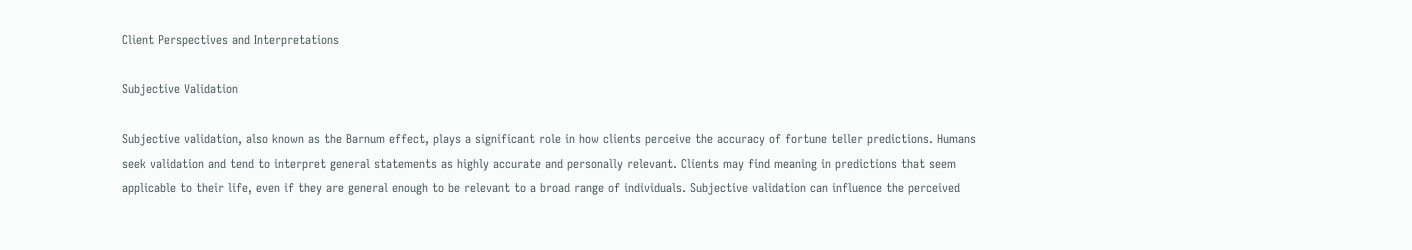Client Perspectives and Interpretations

Subjective Validation

Subjective validation, also known as the Barnum effect, plays a significant role in how clients perceive the accuracy of fortune teller predictions. Humans seek validation and tend to interpret general statements as highly accurate and personally relevant. Clients may find meaning in predictions that seem applicable to their life, even if they are general enough to be relevant to a broad range of individuals. Subjective validation can influence the perceived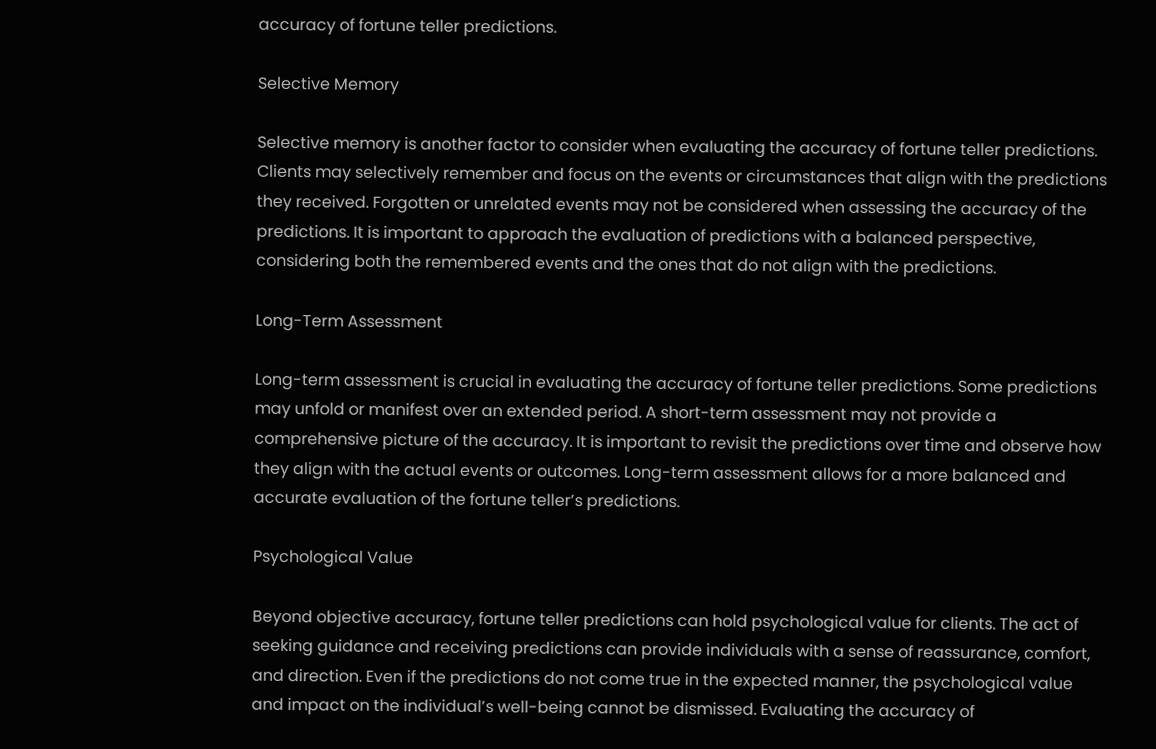accuracy of fortune teller predictions.

Selective Memory

Selective memory is another factor to consider when evaluating the accuracy of fortune teller predictions. Clients may selectively remember and focus on the events or circumstances that align with the predictions they received. Forgotten or unrelated events may not be considered when assessing the accuracy of the predictions. It is important to approach the evaluation of predictions with a balanced perspective, considering both the remembered events and the ones that do not align with the predictions.

Long-Term Assessment

Long-term assessment is crucial in evaluating the accuracy of fortune teller predictions. Some predictions may unfold or manifest over an extended period. A short-term assessment may not provide a comprehensive picture of the accuracy. It is important to revisit the predictions over time and observe how they align with the actual events or outcomes. Long-term assessment allows for a more balanced and accurate evaluation of the fortune teller’s predictions.

Psychological Value

Beyond objective accuracy, fortune teller predictions can hold psychological value for clients. The act of seeking guidance and receiving predictions can provide individuals with a sense of reassurance, comfort, and direction. Even if the predictions do not come true in the expected manner, the psychological value and impact on the individual’s well-being cannot be dismissed. Evaluating the accuracy of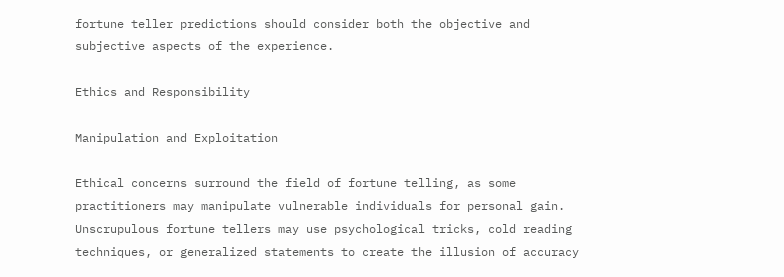fortune teller predictions should consider both the objective and subjective aspects of the experience.

Ethics and Responsibility

Manipulation and Exploitation

Ethical concerns surround the field of fortune telling, as some practitioners may manipulate vulnerable individuals for personal gain. Unscrupulous fortune tellers may use psychological tricks, cold reading techniques, or generalized statements to create the illusion of accuracy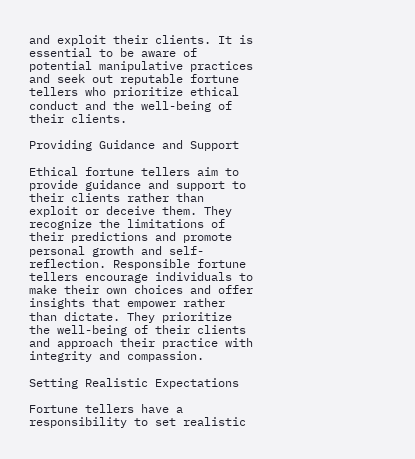and exploit their clients. It is essential to be aware of potential manipulative practices and seek out reputable fortune tellers who prioritize ethical conduct and the well-being of their clients.

Providing Guidance and Support

Ethical fortune tellers aim to provide guidance and support to their clients rather than exploit or deceive them. They recognize the limitations of their predictions and promote personal growth and self-reflection. Responsible fortune tellers encourage individuals to make their own choices and offer insights that empower rather than dictate. They prioritize the well-being of their clients and approach their practice with integrity and compassion.

Setting Realistic Expectations

Fortune tellers have a responsibility to set realistic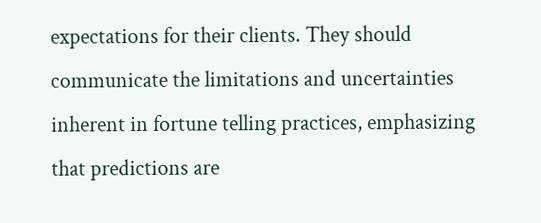expectations for their clients. They should communicate the limitations and uncertainties inherent in fortune telling practices, emphasizing that predictions are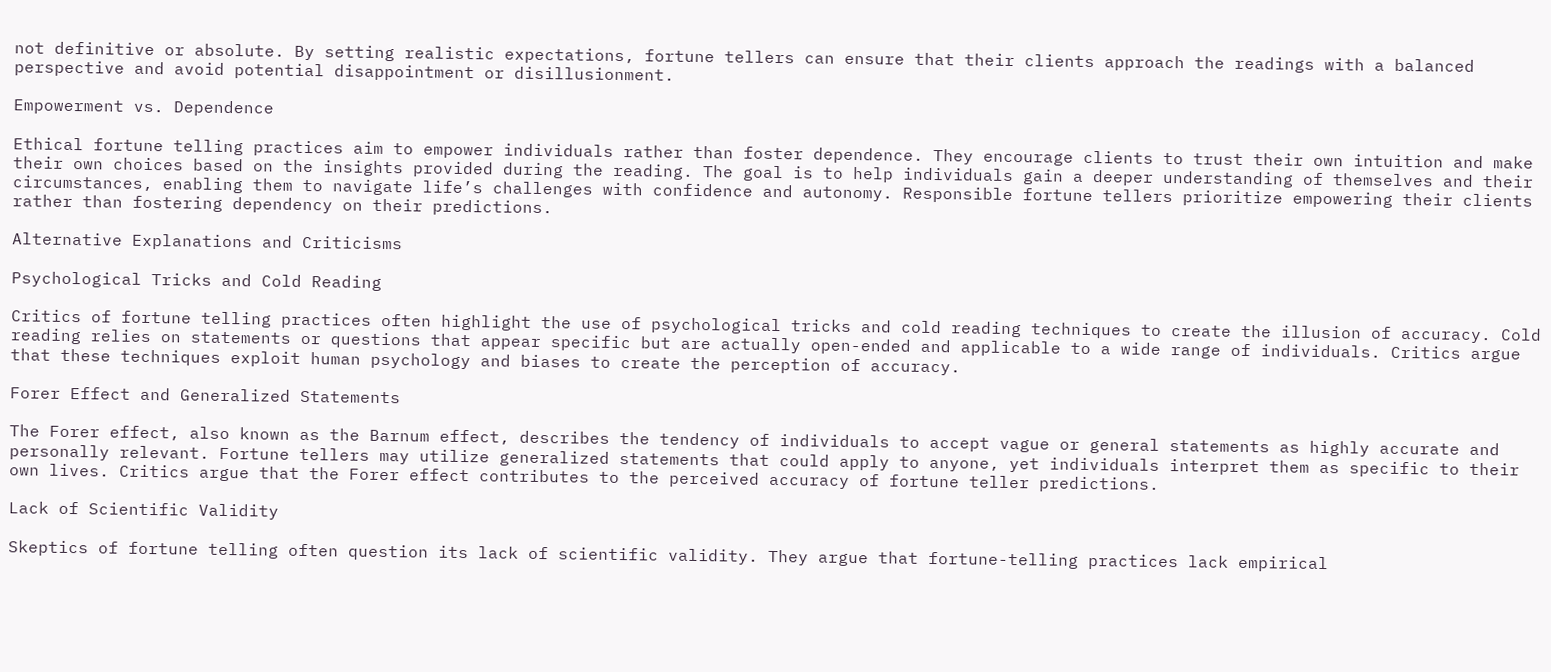not definitive or absolute. By setting realistic expectations, fortune tellers can ensure that their clients approach the readings with a balanced perspective and avoid potential disappointment or disillusionment.

Empowerment vs. Dependence

Ethical fortune telling practices aim to empower individuals rather than foster dependence. They encourage clients to trust their own intuition and make their own choices based on the insights provided during the reading. The goal is to help individuals gain a deeper understanding of themselves and their circumstances, enabling them to navigate life’s challenges with confidence and autonomy. Responsible fortune tellers prioritize empowering their clients rather than fostering dependency on their predictions.

Alternative Explanations and Criticisms

Psychological Tricks and Cold Reading

Critics of fortune telling practices often highlight the use of psychological tricks and cold reading techniques to create the illusion of accuracy. Cold reading relies on statements or questions that appear specific but are actually open-ended and applicable to a wide range of individuals. Critics argue that these techniques exploit human psychology and biases to create the perception of accuracy.

Forer Effect and Generalized Statements

The Forer effect, also known as the Barnum effect, describes the tendency of individuals to accept vague or general statements as highly accurate and personally relevant. Fortune tellers may utilize generalized statements that could apply to anyone, yet individuals interpret them as specific to their own lives. Critics argue that the Forer effect contributes to the perceived accuracy of fortune teller predictions.

Lack of Scientific Validity

Skeptics of fortune telling often question its lack of scientific validity. They argue that fortune-telling practices lack empirical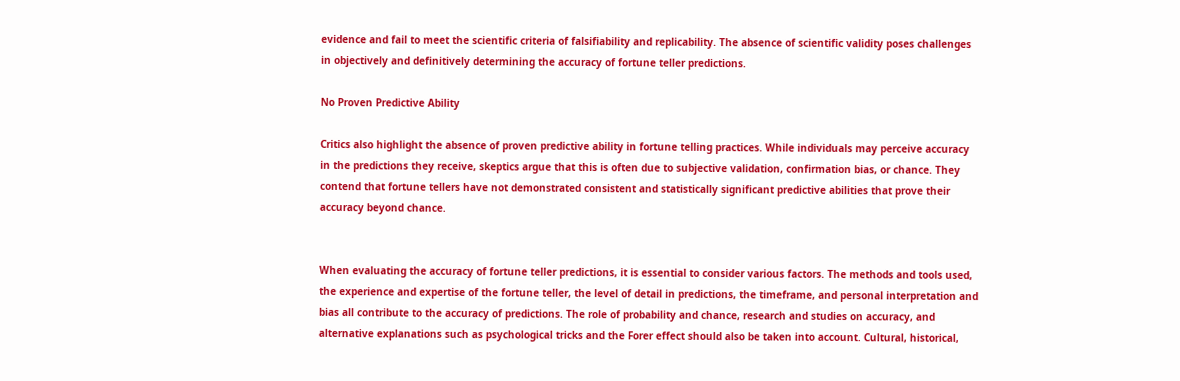evidence and fail to meet the scientific criteria of falsifiability and replicability. The absence of scientific validity poses challenges in objectively and definitively determining the accuracy of fortune teller predictions.

No Proven Predictive Ability

Critics also highlight the absence of proven predictive ability in fortune telling practices. While individuals may perceive accuracy in the predictions they receive, skeptics argue that this is often due to subjective validation, confirmation bias, or chance. They contend that fortune tellers have not demonstrated consistent and statistically significant predictive abilities that prove their accuracy beyond chance.


When evaluating the accuracy of fortune teller predictions, it is essential to consider various factors. The methods and tools used, the experience and expertise of the fortune teller, the level of detail in predictions, the timeframe, and personal interpretation and bias all contribute to the accuracy of predictions. The role of probability and chance, research and studies on accuracy, and alternative explanations such as psychological tricks and the Forer effect should also be taken into account. Cultural, historical,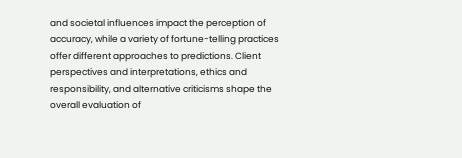and societal influences impact the perception of accuracy, while a variety of fortune-telling practices offer different approaches to predictions. Client perspectives and interpretations, ethics and responsibility, and alternative criticisms shape the overall evaluation of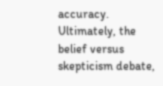accuracy. Ultimately, the belief versus skepticism debate,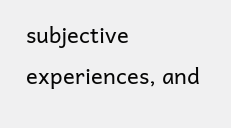subjective experiences, and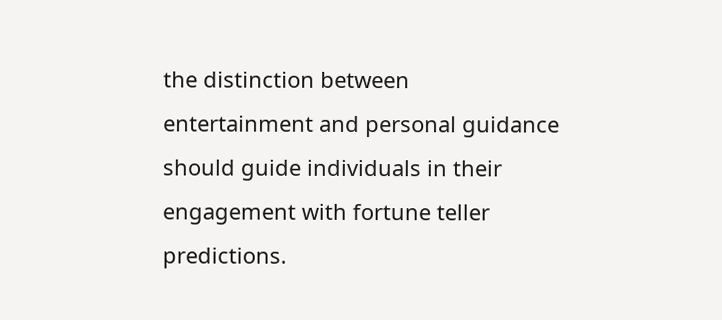the distinction between entertainment and personal guidance should guide individuals in their engagement with fortune teller predictions.